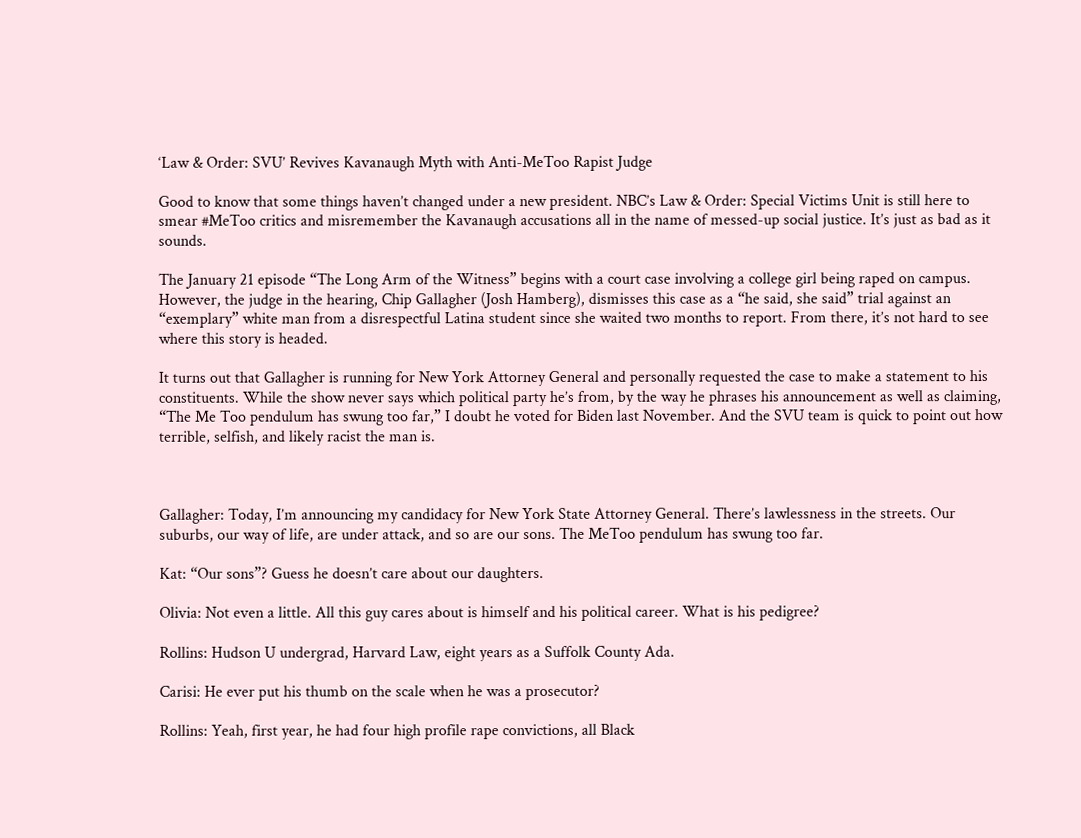‘Law & Order: SVU’ Revives Kavanaugh Myth with Anti-MeToo Rapist Judge

Good to know that some things haven’t changed under a new president. NBC’s Law & Order: Special Victims Unit is still here to smear #MeToo critics and misremember the Kavanaugh accusations all in the name of messed-up social justice. It’s just as bad as it sounds.

The January 21 episode “The Long Arm of the Witness” begins with a court case involving a college girl being raped on campus. However, the judge in the hearing, Chip Gallagher (Josh Hamberg), dismisses this case as a “he said, she said” trial against an “exemplary” white man from a disrespectful Latina student since she waited two months to report. From there, it’s not hard to see where this story is headed.

It turns out that Gallagher is running for New York Attorney General and personally requested the case to make a statement to his constituents. While the show never says which political party he’s from, by the way he phrases his announcement as well as claiming, “The Me Too pendulum has swung too far,” I doubt he voted for Biden last November. And the SVU team is quick to point out how terrible, selfish, and likely racist the man is.



Gallagher: Today, I’m announcing my candidacy for New York State Attorney General. There’s lawlessness in the streets. Our suburbs, our way of life, are under attack, and so are our sons. The MeToo pendulum has swung too far.

Kat: “Our sons”? Guess he doesn’t care about our daughters.

Olivia: Not even a little. All this guy cares about is himself and his political career. What is his pedigree?

Rollins: Hudson U undergrad, Harvard Law, eight years as a Suffolk County Ada.

Carisi: He ever put his thumb on the scale when he was a prosecutor?

Rollins: Yeah, first year, he had four high profile rape convictions, all Black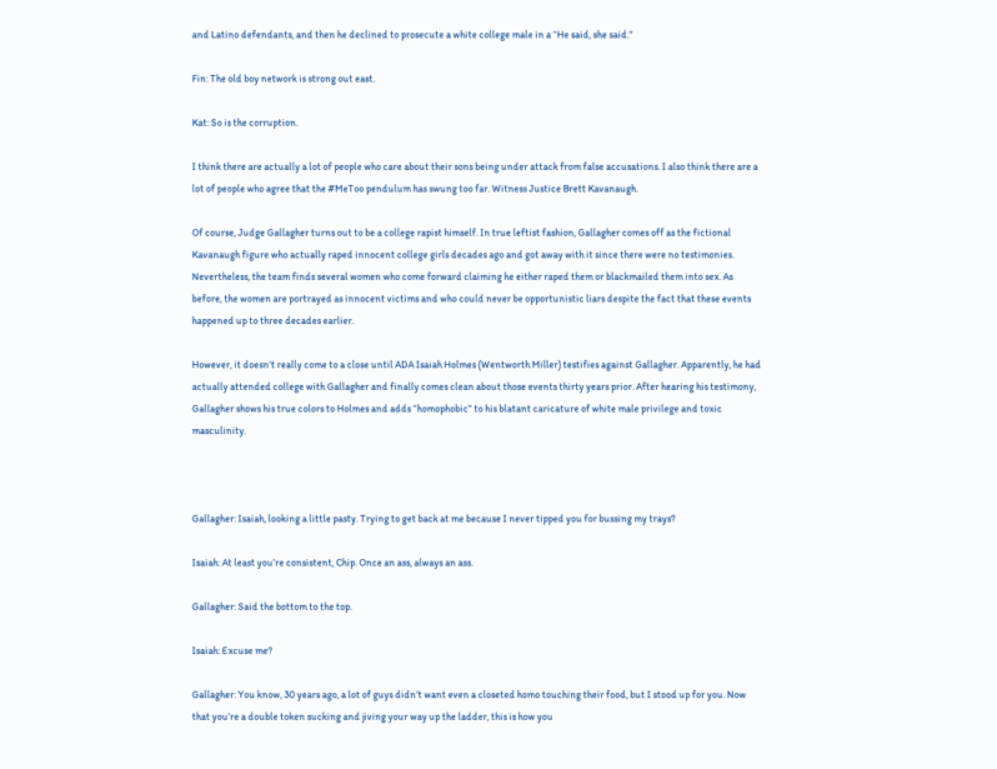and Latino defendants, and then he declined to prosecute a white college male in a “He said, she said.”

Fin: The old boy network is strong out east.

Kat: So is the corruption.

I think there are actually a lot of people who care about their sons being under attack from false accusations. I also think there are a lot of people who agree that the #MeToo pendulum has swung too far. Witness Justice Brett Kavanaugh.

Of course, Judge Gallagher turns out to be a college rapist himself. In true leftist fashion, Gallagher comes off as the fictional Kavanaugh figure who actually raped innocent college girls decades ago and got away with it since there were no testimonies. Nevertheless, the team finds several women who come forward claiming he either raped them or blackmailed them into sex. As before, the women are portrayed as innocent victims and who could never be opportunistic liars despite the fact that these events happened up to three decades earlier.

However, it doesn’t really come to a close until ADA Isaiah Holmes (Wentworth Miller) testifies against Gallagher. Apparently, he had actually attended college with Gallagher and finally comes clean about those events thirty years prior. After hearing his testimony, Gallagher shows his true colors to Holmes and adds “homophobic” to his blatant caricature of white male privilege and toxic masculinity.



Gallagher: Isaiah, looking a little pasty. Trying to get back at me because I never tipped you for bussing my trays?

Isaiah: At least you’re consistent, Chip. Once an ass, always an ass.

Gallagher: Said the bottom to the top.

Isaiah: Excuse me?

Gallagher: You know, 30 years ago, a lot of guys didn’t want even a closeted homo touching their food, but I stood up for you. Now that you’re a double token sucking and jiving your way up the ladder, this is how you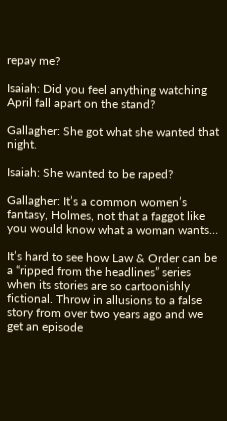repay me?

Isaiah: Did you feel anything watching April fall apart on the stand?

Gallagher: She got what she wanted that night.

Isaiah: She wanted to be raped?

Gallagher: It’s a common women’s fantasy, Holmes, not that a faggot like you would know what a woman wants…

It’s hard to see how Law & Order can be a “ripped from the headlines” series when its stories are so cartoonishly fictional. Throw in allusions to a false story from over two years ago and we get an episode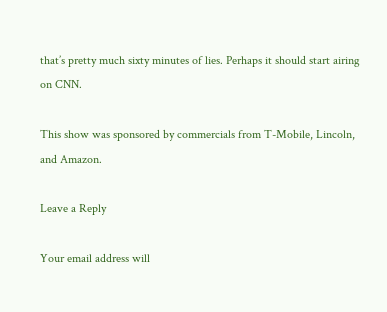that’s pretty much sixty minutes of lies. Perhaps it should start airing on CNN.

This show was sponsored by commercials from T-Mobile, Lincoln, and Amazon.

Leave a Reply

Your email address will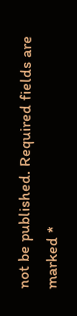not be published. Required fields are marked *